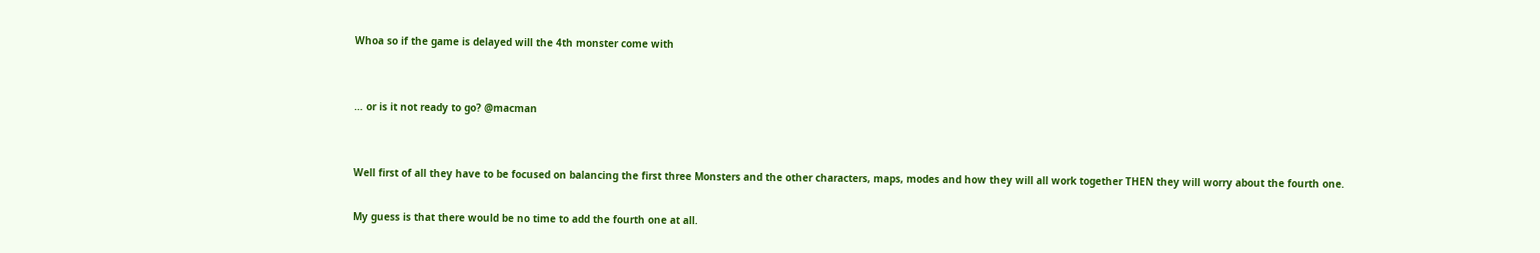Whoa so if the game is delayed will the 4th monster come with


… or is it not ready to go? @macman


Well first of all they have to be focused on balancing the first three Monsters and the other characters, maps, modes and how they will all work together THEN they will worry about the fourth one.

My guess is that there would be no time to add the fourth one at all.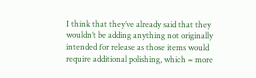I think that they’ve already said that they wouldn’t be adding anything not originally intended for release as those items would require additional polishing, which = more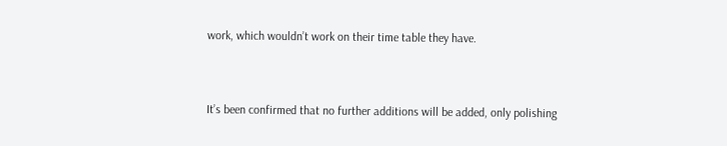work, which wouldn’t work on their time table they have.


It’s been confirmed that no further additions will be added, only polishing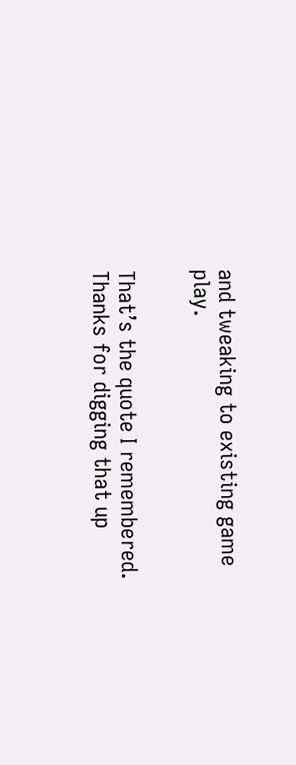and tweaking to existing game play.


That’s the quote I remembered. Thanks for digging that up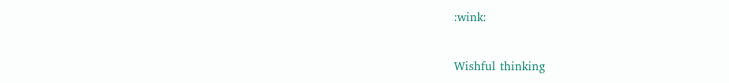:wink:


Wishful thinking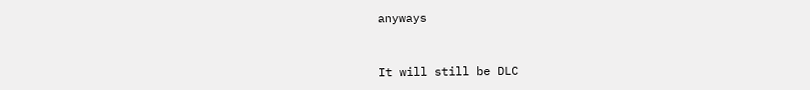anyways


It will still be DLC